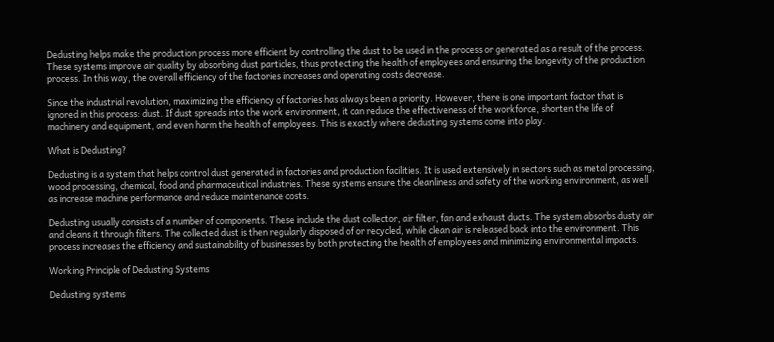Dedusting helps make the production process more efficient by controlling the dust to be used in the process or generated as a result of the process. These systems improve air quality by absorbing dust particles, thus protecting the health of employees and ensuring the longevity of the production process. In this way, the overall efficiency of the factories increases and operating costs decrease.

Since the industrial revolution, maximizing the efficiency of factories has always been a priority. However, there is one important factor that is ignored in this process: dust. If dust spreads into the work environment, it can reduce the effectiveness of the workforce, shorten the life of machinery and equipment, and even harm the health of employees. This is exactly where dedusting systems come into play.

What is Dedusting?

Dedusting is a system that helps control dust generated in factories and production facilities. It is used extensively in sectors such as metal processing, wood processing, chemical, food and pharmaceutical industries. These systems ensure the cleanliness and safety of the working environment, as well as increase machine performance and reduce maintenance costs.

Dedusting usually consists of a number of components. These include the dust collector, air filter, fan and exhaust ducts. The system absorbs dusty air and cleans it through filters. The collected dust is then regularly disposed of or recycled, while clean air is released back into the environment. This process increases the efficiency and sustainability of businesses by both protecting the health of employees and minimizing environmental impacts.

Working Principle of Dedusting Systems

Dedusting systems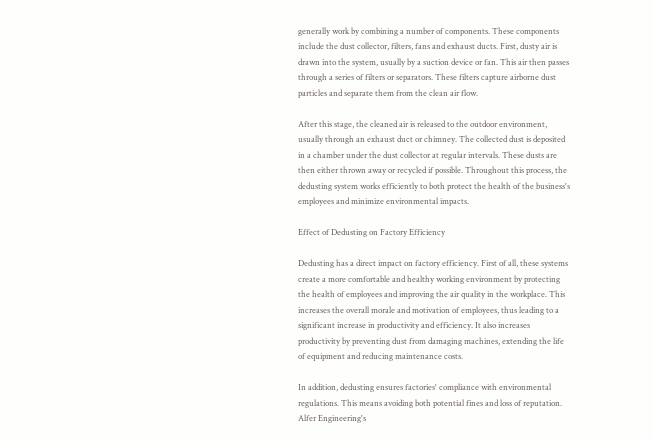generally work by combining a number of components. These components include the dust collector, filters, fans and exhaust ducts. First, dusty air is drawn into the system, usually by a suction device or fan. This air then passes through a series of filters or separators. These filters capture airborne dust particles and separate them from the clean air flow.

After this stage, the cleaned air is released to the outdoor environment, usually through an exhaust duct or chimney. The collected dust is deposited in a chamber under the dust collector at regular intervals. These dusts are then either thrown away or recycled if possible. Throughout this process, the dedusting system works efficiently to both protect the health of the business's employees and minimize environmental impacts.

Effect of Dedusting on Factory Efficiency

Dedusting has a direct impact on factory efficiency. First of all, these systems create a more comfortable and healthy working environment by protecting the health of employees and improving the air quality in the workplace. This increases the overall morale and motivation of employees, thus leading to a significant increase in productivity and efficiency. It also increases productivity by preventing dust from damaging machines, extending the life of equipment and reducing maintenance costs.

In addition, dedusting ensures factories' compliance with environmental regulations. This means avoiding both potential fines and loss of reputation. Alfer Engineering's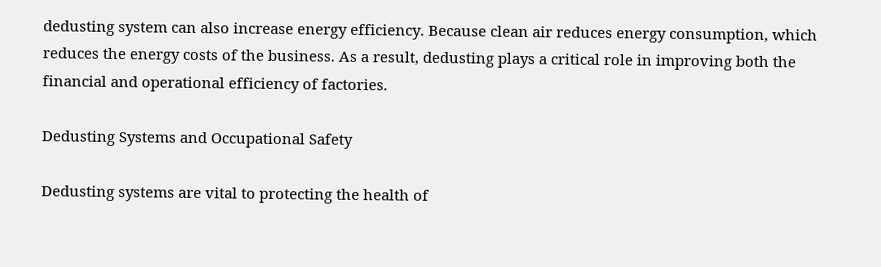dedusting system can also increase energy efficiency. Because clean air reduces energy consumption, which reduces the energy costs of the business. As a result, dedusting plays a critical role in improving both the financial and operational efficiency of factories.

Dedusting Systems and Occupational Safety

Dedusting systems are vital to protecting the health of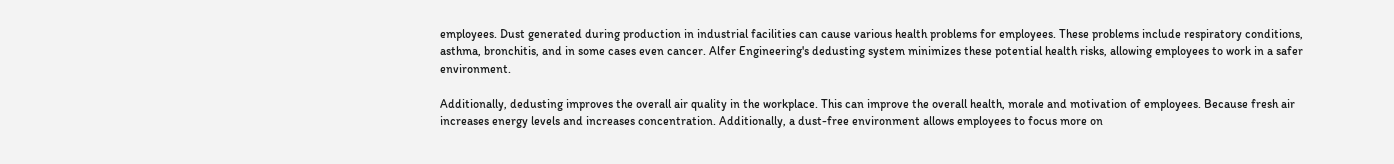employees. Dust generated during production in industrial facilities can cause various health problems for employees. These problems include respiratory conditions, asthma, bronchitis, and in some cases even cancer. Alfer Engineering's dedusting system minimizes these potential health risks, allowing employees to work in a safer environment.

Additionally, dedusting improves the overall air quality in the workplace. This can improve the overall health, morale and motivation of employees. Because fresh air increases energy levels and increases concentration. Additionally, a dust-free environment allows employees to focus more on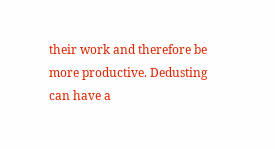their work and therefore be more productive. Dedusting can have a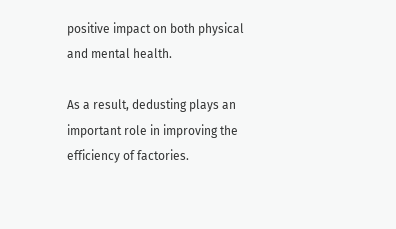positive impact on both physical and mental health.

As a result, dedusting plays an important role in improving the efficiency of factories.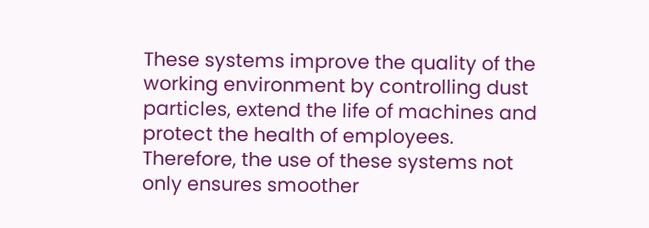These systems improve the quality of the working environment by controlling dust particles, extend the life of machines and protect the health of employees. Therefore, the use of these systems not only ensures smoother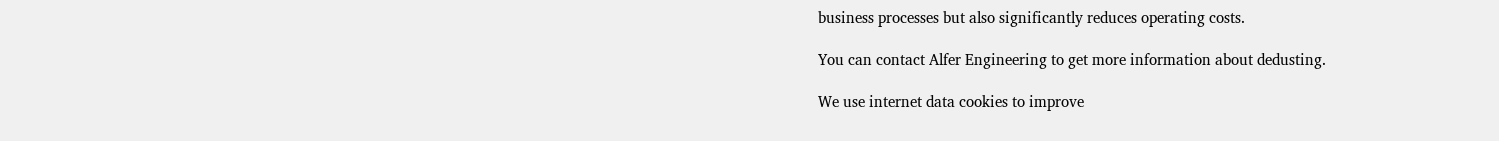business processes but also significantly reduces operating costs.

You can contact Alfer Engineering to get more information about dedusting.

We use internet data cookies to improve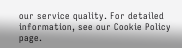our service quality. For detailed information, see our Cookie Policy page.